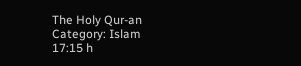The Holy Qur-an
Category: Islam
17:15 h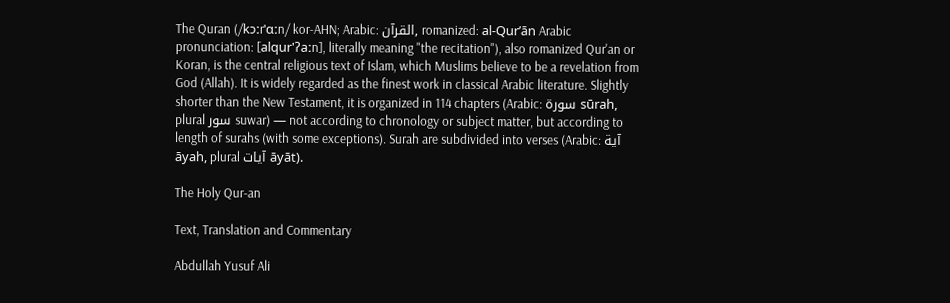The Quran (/kɔːrˈɑːn/ kor-AHN; Arabic: القرآن, romanized: al-Qurʼān Arabic pronunciation: [alqur'ʔaːn], literally meaning "the recitation"), also romanized Qur'an or Koran, is the central religious text of Islam, which Muslims believe to be a revelation from God (Allah). It is widely regarded as the finest work in classical Arabic literature. Slightly shorter than the New Testament, it is organized in 114 chapters (Arabic: سورة sūrah, plural سور suwar) — not according to chronology or subject matter, but according to length of surahs (with some exceptions). Surah are subdivided into verses (Arabic: آية āyah, plural آيات āyāt).

The Holy Qur-an

Text, Translation and Commentary

Abdullah Yusuf Ali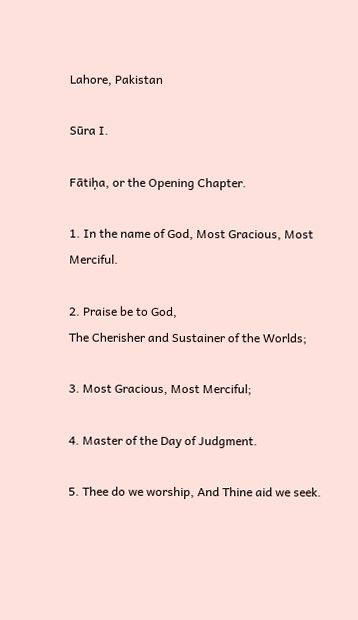Lahore, Pakistan

Sūra I.

Fātiḥa, or the Opening Chapter.

1. In the name of God, Most Gracious, Most Merciful.

2. Praise be to God,
The Cherisher and Sustainer of the Worlds;

3. Most Gracious, Most Merciful;

4. Master of the Day of Judgment.

5. Thee do we worship, And Thine aid we seek.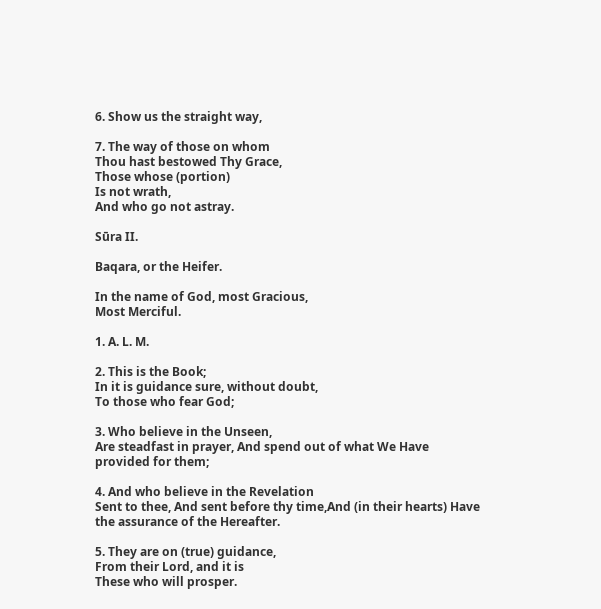6. Show us the straight way,

7. The way of those on whom
Thou hast bestowed Thy Grace,
Those whose (portion)
Is not wrath,
And who go not astray.

Sūra II.

Baqara, or the Heifer.

In the name of God, most Gracious,
Most Merciful.

1. A. L. M.

2. This is the Book;
In it is guidance sure, without doubt,
To those who fear God;

3. Who believe in the Unseen,
Are steadfast in prayer, And spend out of what We Have provided for them;

4. And who believe in the Revelation
Sent to thee, And sent before thy time,And (in their hearts) Have the assurance of the Hereafter.

5. They are on (true) guidance,
From their Lord, and it is
These who will prosper.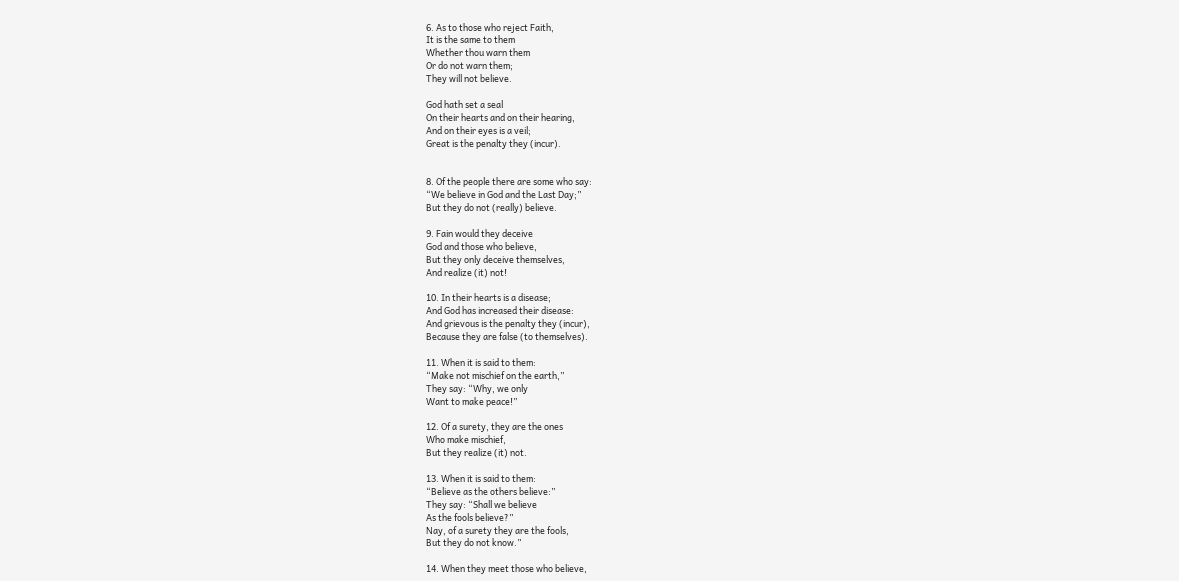6. As to those who reject Faith,
It is the same to them
Whether thou warn them
Or do not warn them;
They will not believe.

God hath set a seal
On their hearts and on their hearing,
And on their eyes is a veil;
Great is the penalty they (incur).


8. Of the people there are some who say:
“We believe in God and the Last Day;”
But they do not (really) believe.

9. Fain would they deceive
God and those who believe,
But they only deceive themselves,
And realize (it) not!

10. In their hearts is a disease;
And God has increased their disease:
And grievous is the penalty they (incur),
Because they are false (to themselves).

11. When it is said to them:
“Make not mischief on the earth,”
They say: “Why, we only
Want to make peace!”

12. Of a surety, they are the ones
Who make mischief,
But they realize (it) not.

13. When it is said to them:
“Believe as the others believe:”
They say: “Shall we believe
As the fools believe?”
Nay, of a surety they are the fools,
But they do not know.”

14. When they meet those who believe,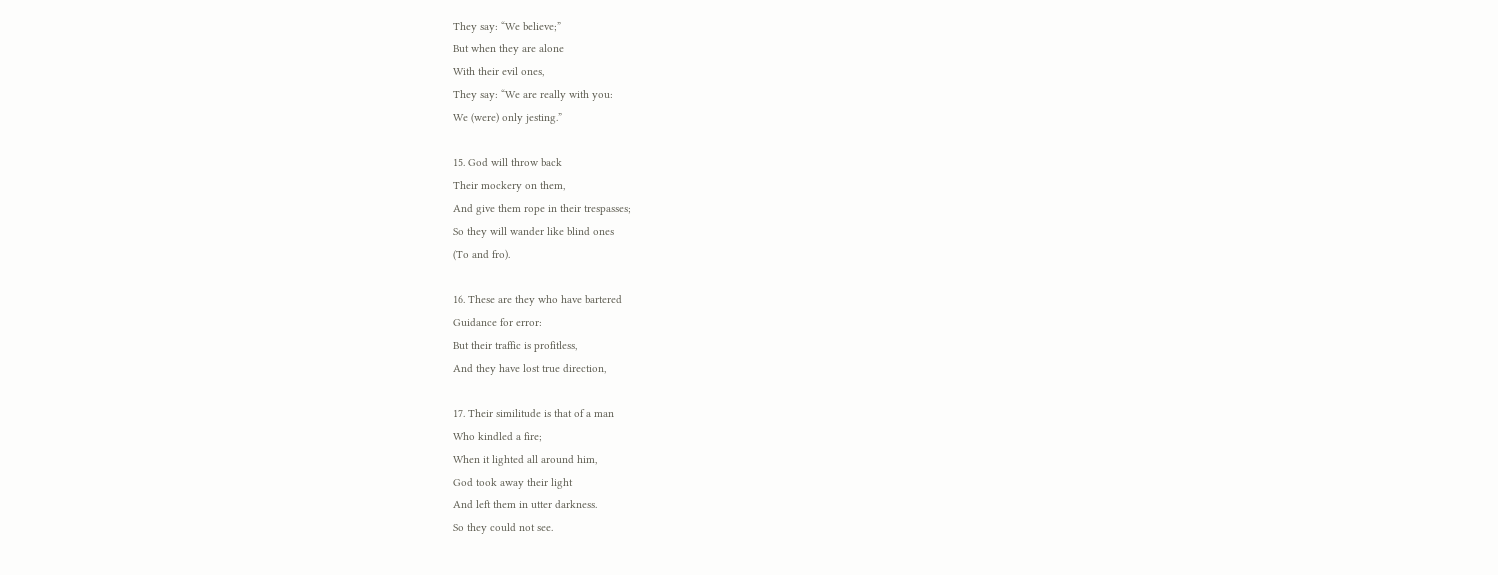They say: “We believe;”
But when they are alone
With their evil ones,
They say: “We are really with you:
We (were) only jesting.”

15. God will throw back
Their mockery on them,
And give them rope in their trespasses;
So they will wander like blind ones
(To and fro).

16. These are they who have bartered
Guidance for error:
But their traffic is profitless,
And they have lost true direction,

17. Their similitude is that of a man
Who kindled a fire;
When it lighted all around him,
God took away their light
And left them in utter darkness.
So they could not see.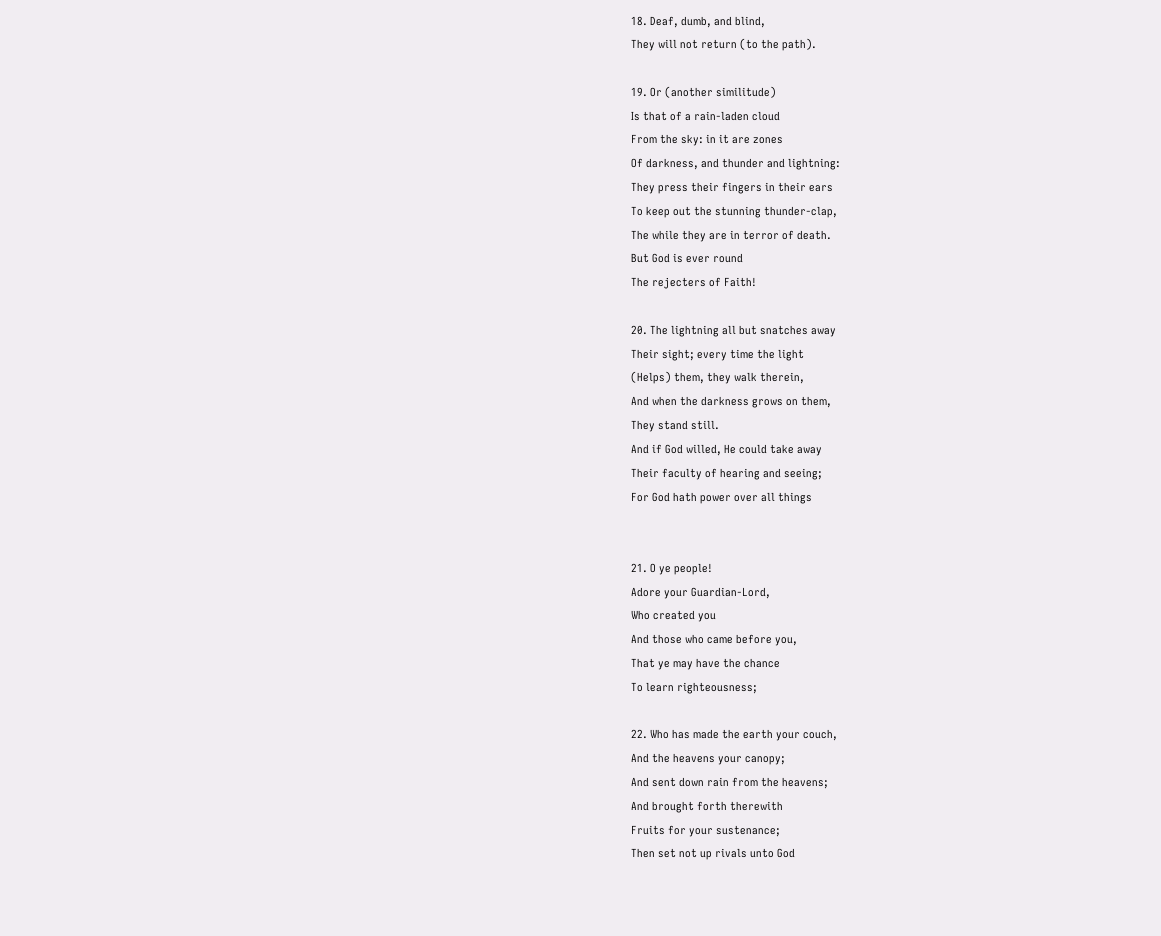18. Deaf, dumb, and blind,
They will not return (to the path).

19. Or (another similitude)
Is that of a rain-laden cloud
From the sky: in it are zones
Of darkness, and thunder and lightning:
They press their fingers in their ears
To keep out the stunning thunder-clap,
The while they are in terror of death.
But God is ever round
The rejecters of Faith!

20. The lightning all but snatches away
Their sight; every time the light
(Helps) them, they walk therein,
And when the darkness grows on them,
They stand still.
And if God willed, He could take away
Their faculty of hearing and seeing;
For God hath power over all things


21. O ye people!
Adore your Guardian-Lord,
Who created you
And those who came before you,
That ye may have the chance
To learn righteousness;

22. Who has made the earth your couch,
And the heavens your canopy;
And sent down rain from the heavens;
And brought forth therewith
Fruits for your sustenance;
Then set not up rivals unto God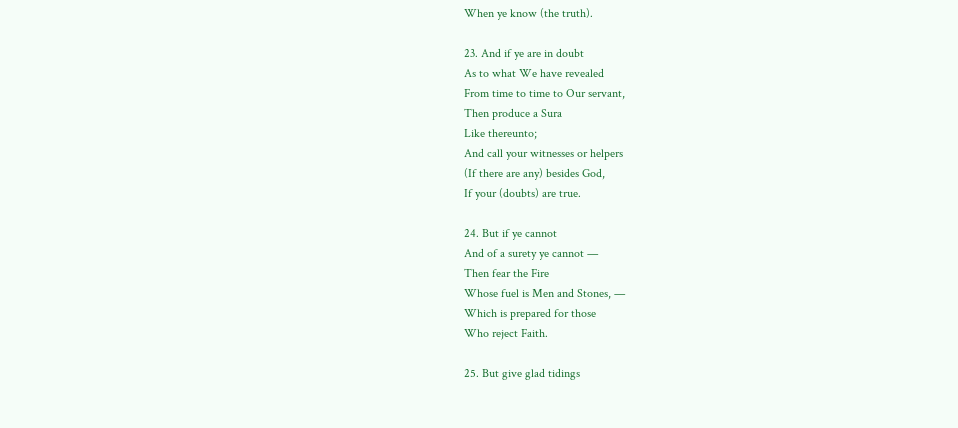When ye know (the truth).

23. And if ye are in doubt
As to what We have revealed
From time to time to Our servant,
Then produce a Sura
Like thereunto;
And call your witnesses or helpers
(If there are any) besides God,
If your (doubts) are true.

24. But if ye cannot
And of a surety ye cannot —
Then fear the Fire
Whose fuel is Men and Stones, —
Which is prepared for those
Who reject Faith.

25. But give glad tidings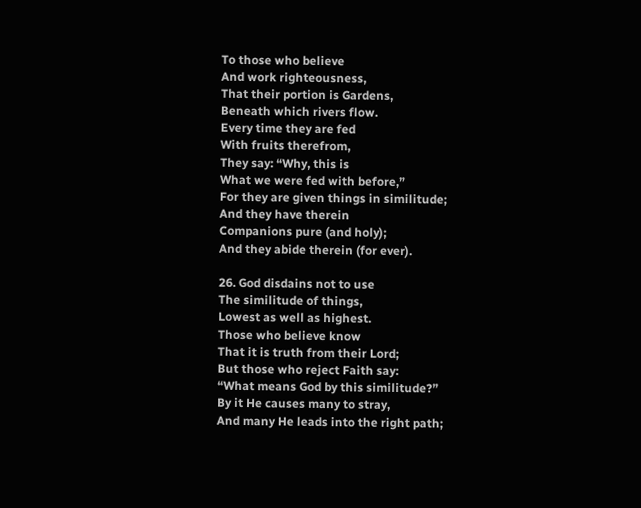To those who believe
And work righteousness,
That their portion is Gardens,
Beneath which rivers flow.
Every time they are fed
With fruits therefrom,
They say: “Why, this is
What we were fed with before,”
For they are given things in similitude;
And they have therein
Companions pure (and holy);
And they abide therein (for ever).

26. God disdains not to use
The similitude of things,
Lowest as well as highest.
Those who believe know
That it is truth from their Lord;
But those who reject Faith say:
“What means God by this similitude?”
By it He causes many to stray,
And many He leads into the right path;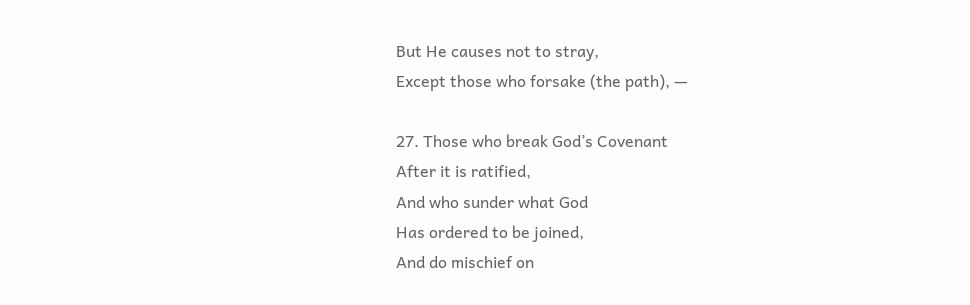But He causes not to stray,
Except those who forsake (the path), —

27. Those who break God’s Covenant
After it is ratified,
And who sunder what God
Has ordered to be joined,
And do mischief on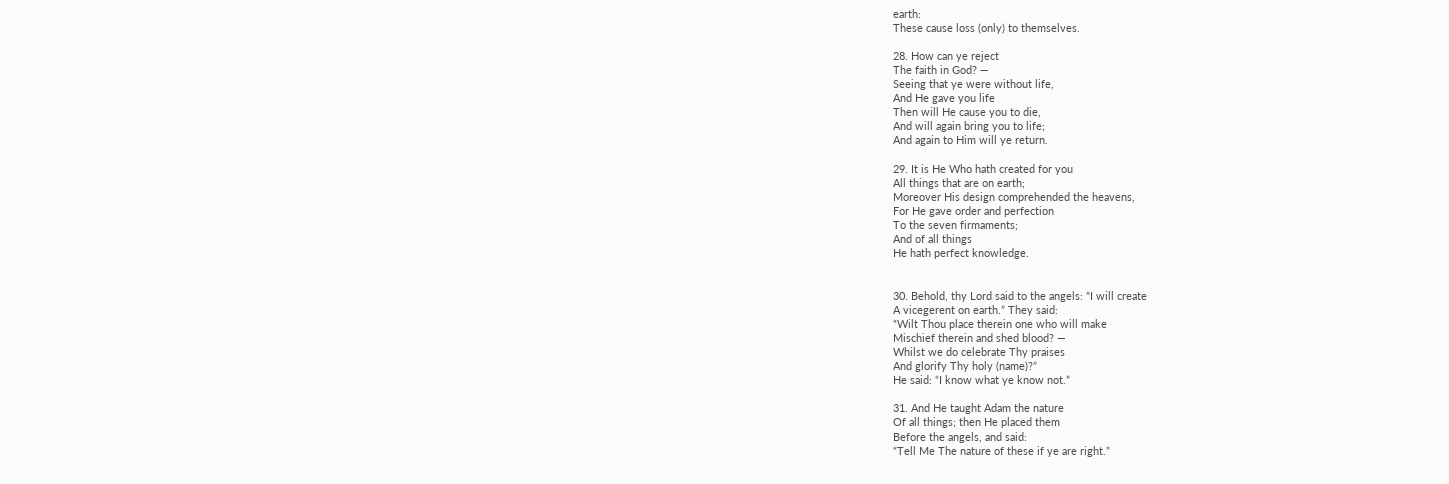earth:
These cause loss (only) to themselves.

28. How can ye reject
The faith in God? —
Seeing that ye were without life,
And He gave you life
Then will He cause you to die,
And will again bring you to life;
And again to Him will ye return.

29. It is He Who hath created for you
All things that are on earth;
Moreover His design comprehended the heavens,
For He gave order and perfection
To the seven firmaments;
And of all things
He hath perfect knowledge.


30. Behold, thy Lord said to the angels: “I will create
A vicegerent on earth.” They said:
“Wilt Thou place therein one who will make
Mischief therein and shed blood? —
Whilst we do celebrate Thy praises
And glorify Thy holy (name)?”
He said: “I know what ye know not.”

31. And He taught Adam the nature
Of all things; then He placed them
Before the angels, and said:
“Tell Me The nature of these if ye are right.”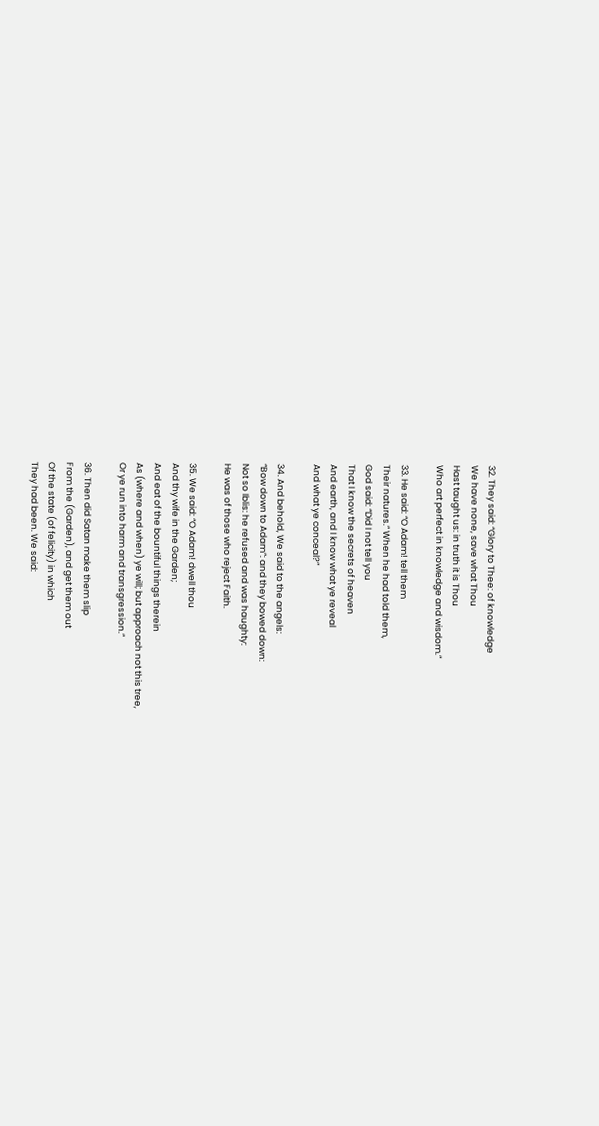32. They said: “Glory to Thee: of knowledge
We have none, save what Thou
Hast taught us: in truth it is Thou
Who art perfect in knowledge and wisdom.”

33. He said: “O Adam! tell them
Their natures.” When he had told them,
God said: “Did I not tell you
That I know the secrets of heaven
And earth, and I know what ye reveal
And what ye conceal?”

34. And behold, We said to the angels:
“Bow down to Adam”: and they bowed down:
Not so Iblis: he refused and was haughty:
He was of those who reject Faith.

35. We said: “O Adam! dwell thou
And thy wife in the Garden;
And eat of the bountiful things therein
As (where and when) ye will; but approach not this tree,
Or ye run into harm and transgression.”

36. Then did Satan make them slip
From the (Garden), and get them out
Of the state (of felicity) in which
They had been. We said: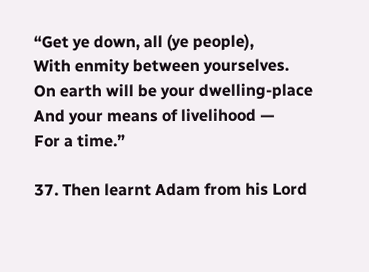“Get ye down, all (ye people),
With enmity between yourselves.
On earth will be your dwelling-place
And your means of livelihood —
For a time.”

37. Then learnt Adam from his Lord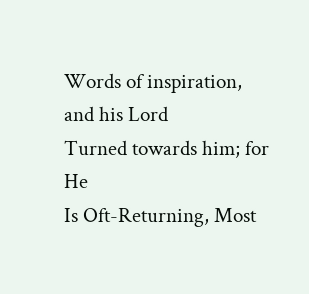Words of inspiration, and his Lord
Turned towards him; for He
Is Oft-Returning, Most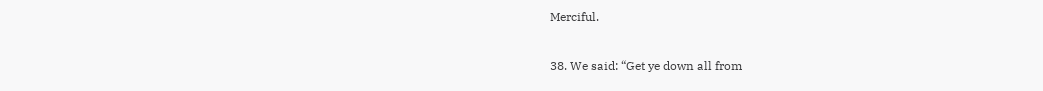Merciful.

38. We said: “Get ye down all from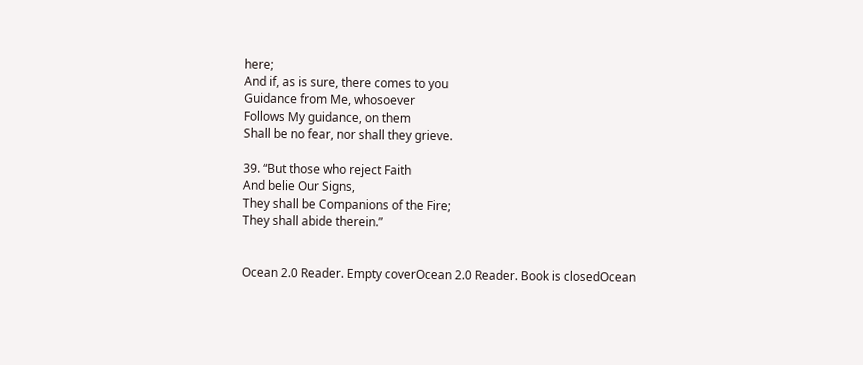here;
And if, as is sure, there comes to you
Guidance from Me, whosoever
Follows My guidance, on them
Shall be no fear, nor shall they grieve.

39. “But those who reject Faith
And belie Our Signs,
They shall be Companions of the Fire;
They shall abide therein.”


Ocean 2.0 Reader. Empty coverOcean 2.0 Reader. Book is closedOcean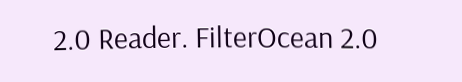2.0 Reader. FilterOcean 2.0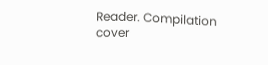Reader. Compilation cover